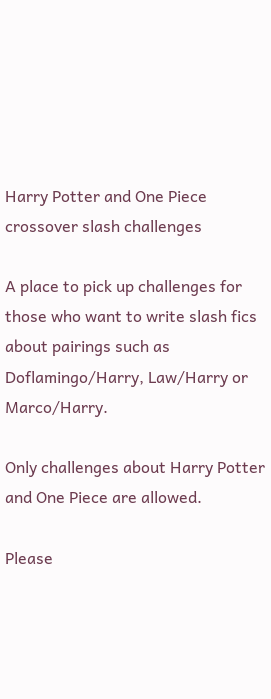Harry Potter and One Piece crossover slash challenges

A place to pick up challenges for those who want to write slash fics about pairings such as Doflamingo/Harry, Law/Harry or Marco/Harry.

Only challenges about Harry Potter and One Piece are allowed.

Please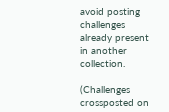avoid posting challenges already present in another collection.

(Challenges crossposted on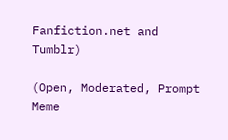Fanfiction.net and Tumblr)

(Open, Moderated, Prompt Meme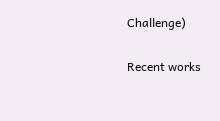Challenge)

Recent works